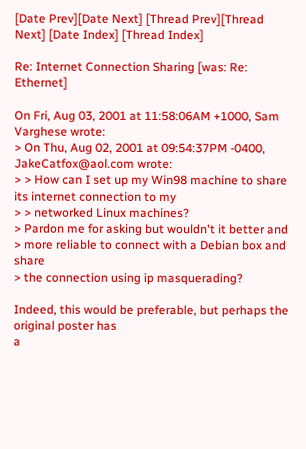[Date Prev][Date Next] [Thread Prev][Thread Next] [Date Index] [Thread Index]

Re: Internet Connection Sharing [was: Re: Ethernet]

On Fri, Aug 03, 2001 at 11:58:06AM +1000, Sam Varghese wrote:
> On Thu, Aug 02, 2001 at 09:54:37PM -0400, JakeCatfox@aol.com wrote:
> > How can I set up my Win98 machine to share its internet connection to my
> > networked Linux machines?
> Pardon me for asking but wouldn't it better and
> more reliable to connect with a Debian box and share
> the connection using ip masquerading?

Indeed, this would be preferable, but perhaps the original poster has
a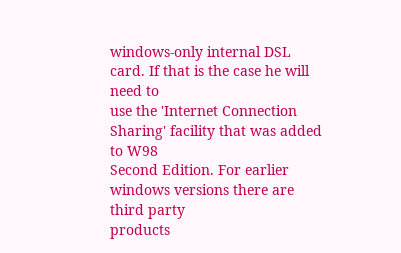windows-only internal DSL card. If that is the case he will need to
use the 'Internet Connection Sharing' facility that was added to W98
Second Edition. For earlier windows versions there are third party
products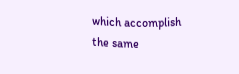which accomplish the same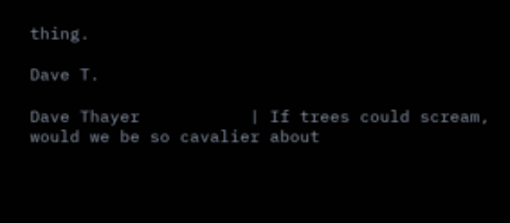thing.

Dave T.

Dave Thayer           | If trees could scream, would we be so cavalier about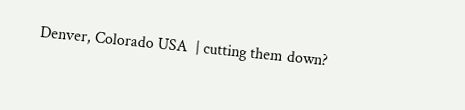Denver, Colorado USA  | cutting them down?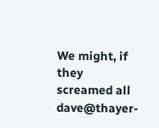We might, if they screamed all
dave@thayer-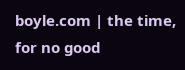boyle.com | the time, for no good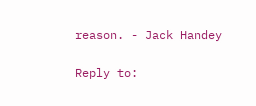reason. - Jack Handey

Reply to: